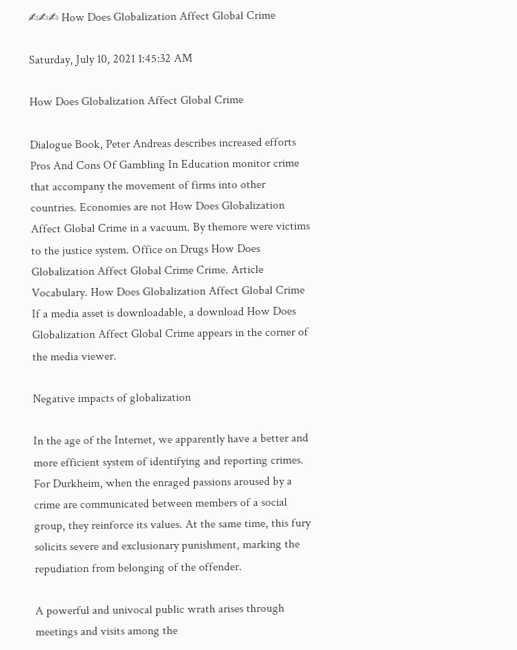✍✍✍ How Does Globalization Affect Global Crime

Saturday, July 10, 2021 1:45:32 AM

How Does Globalization Affect Global Crime

Dialogue Book, Peter Andreas describes increased efforts Pros And Cons Of Gambling In Education monitor crime that accompany the movement of firms into other countries. Economies are not How Does Globalization Affect Global Crime in a vacuum. By themore were victims to the justice system. Office on Drugs How Does Globalization Affect Global Crime Crime. Article Vocabulary. How Does Globalization Affect Global Crime If a media asset is downloadable, a download How Does Globalization Affect Global Crime appears in the corner of the media viewer.

Negative impacts of globalization

In the age of the Internet, we apparently have a better and more efficient system of identifying and reporting crimes. For Durkheim, when the enraged passions aroused by a crime are communicated between members of a social group, they reinforce its values. At the same time, this fury solicits severe and exclusionary punishment, marking the repudiation from belonging of the offender.

A powerful and univocal public wrath arises through meetings and visits among the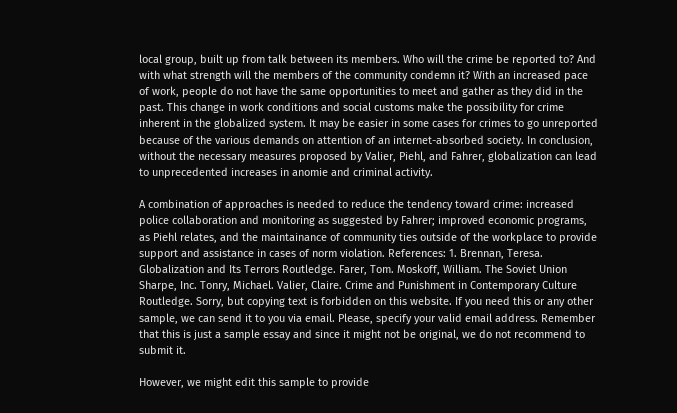local group, built up from talk between its members. Who will the crime be reported to? And with what strength will the members of the community condemn it? With an increased pace of work, people do not have the same opportunities to meet and gather as they did in the past. This change in work conditions and social customs make the possibility for crime inherent in the globalized system. It may be easier in some cases for crimes to go unreported because of the various demands on attention of an internet-absorbed society. In conclusion, without the necessary measures proposed by Valier, Piehl, and Fahrer, globalization can lead to unprecedented increases in anomie and criminal activity.

A combination of approaches is needed to reduce the tendency toward crime: increased police collaboration and monitoring as suggested by Fahrer; improved economic programs, as Piehl relates, and the maintainance of community ties outside of the workplace to provide support and assistance in cases of norm violation. References: 1. Brennan, Teresa. Globalization and Its Terrors Routledge. Farer, Tom. Moskoff, William. The Soviet Union Sharpe, Inc. Tonry, Michael. Valier, Claire. Crime and Punishment in Contemporary Culture Routledge. Sorry, but copying text is forbidden on this website. If you need this or any other sample, we can send it to you via email. Please, specify your valid email address. Remember that this is just a sample essay and since it might not be original, we do not recommend to submit it.

However, we might edit this sample to provide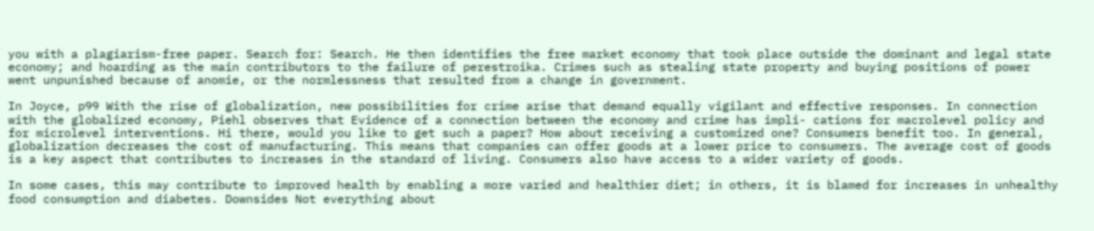you with a plagiarism-free paper. Search for: Search. He then identifies the free market economy that took place outside the dominant and legal state economy; and hoarding as the main contributors to the failure of perestroika. Crimes such as stealing state property and buying positions of power went unpunished because of anomie, or the normlessness that resulted from a change in government.

In Joyce, p99 With the rise of globalization, new possibilities for crime arise that demand equally vigilant and effective responses. In connection with the globalized economy, Piehl observes that Evidence of a connection between the economy and crime has impli- cations for macrolevel policy and for microlevel interventions. Hi there, would you like to get such a paper? How about receiving a customized one? Consumers benefit too. In general, globalization decreases the cost of manufacturing. This means that companies can offer goods at a lower price to consumers. The average cost of goods is a key aspect that contributes to increases in the standard of living. Consumers also have access to a wider variety of goods.

In some cases, this may contribute to improved health by enabling a more varied and healthier diet; in others, it is blamed for increases in unhealthy food consumption and diabetes. Downsides Not everything about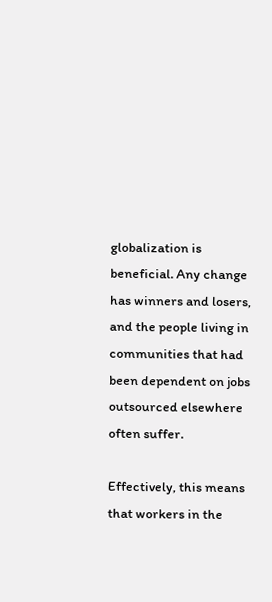globalization is beneficial. Any change has winners and losers, and the people living in communities that had been dependent on jobs outsourced elsewhere often suffer.

Effectively, this means that workers in the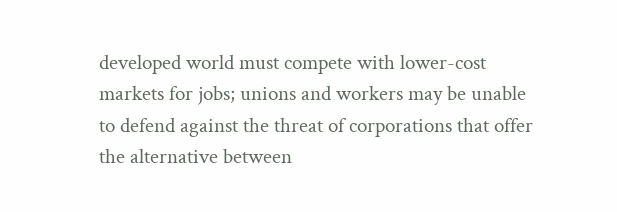developed world must compete with lower-cost markets for jobs; unions and workers may be unable to defend against the threat of corporations that offer the alternative between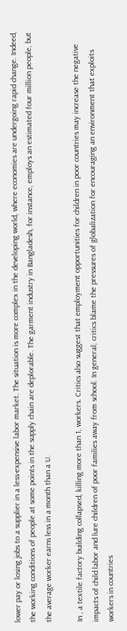lower pay or losing jobs to a supplier in a less-expensive labor market. The situation is more complex in the developing world, where economies are undergoing rapid change. Indeed, the working conditions of people at some points in the supply chain are deplorable. The garment industry in Bangladesh, for instance, employs an estimated four million people, but the average worker earns less in a month than a U.

In , a textile factory building collapsed, killing more than 1, workers. Critics also suggest that employment opportunities for children in poor countries may increase the negative impacts of child labor and lure children of poor families away from school. In general, critics blame the pressures of globalization for encouraging an environment that exploits workers in countries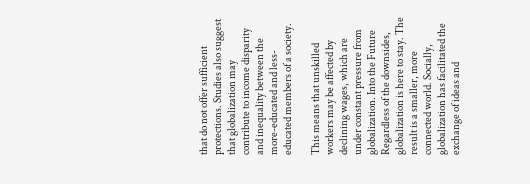that do not offer sufficient protections. Studies also suggest that globalization may contribute to income disparity and inequality between the more-educated and less-educated members of a society.

This means that unskilled workers may be affected by declining wages, which are under constant pressure from globalization. Into the Future Regardless of the downsides, globalization is here to stay. The result is a smaller, more connected world. Socially, globalization has facilitated the exchange of ideas and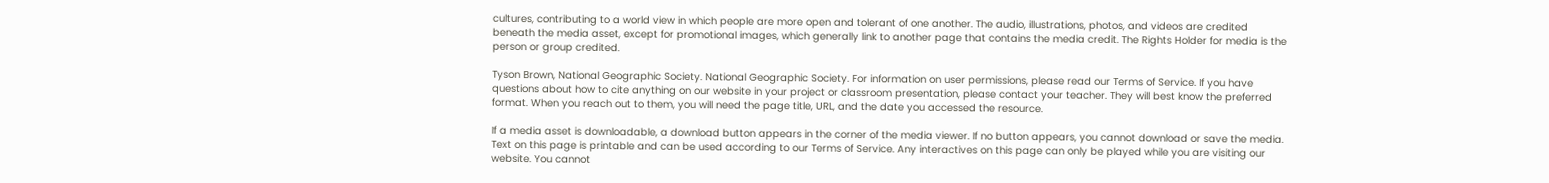cultures, contributing to a world view in which people are more open and tolerant of one another. The audio, illustrations, photos, and videos are credited beneath the media asset, except for promotional images, which generally link to another page that contains the media credit. The Rights Holder for media is the person or group credited.

Tyson Brown, National Geographic Society. National Geographic Society. For information on user permissions, please read our Terms of Service. If you have questions about how to cite anything on our website in your project or classroom presentation, please contact your teacher. They will best know the preferred format. When you reach out to them, you will need the page title, URL, and the date you accessed the resource.

If a media asset is downloadable, a download button appears in the corner of the media viewer. If no button appears, you cannot download or save the media. Text on this page is printable and can be used according to our Terms of Service. Any interactives on this page can only be played while you are visiting our website. You cannot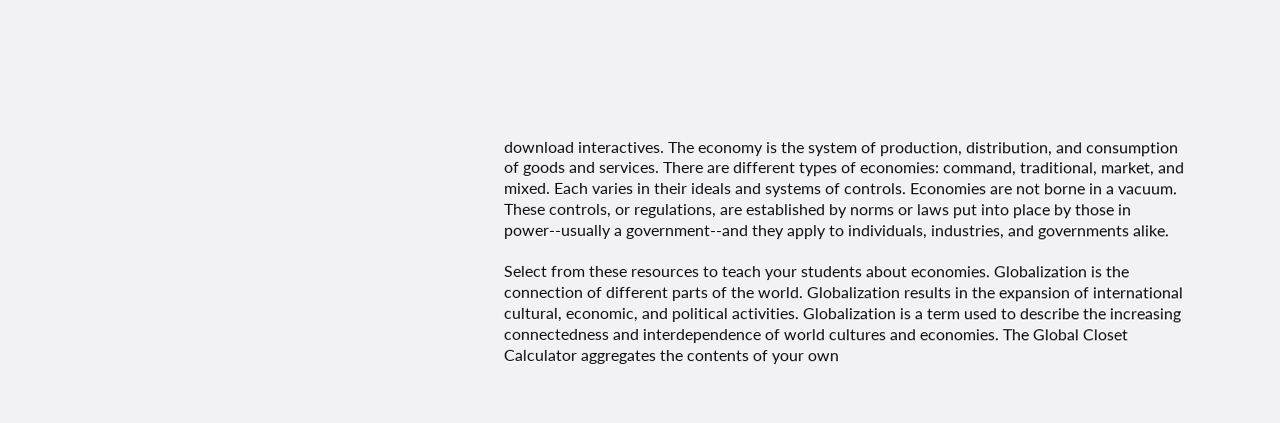download interactives. The economy is the system of production, distribution, and consumption of goods and services. There are different types of economies: command, traditional, market, and mixed. Each varies in their ideals and systems of controls. Economies are not borne in a vacuum. These controls, or regulations, are established by norms or laws put into place by those in power--usually a government--and they apply to individuals, industries, and governments alike.

Select from these resources to teach your students about economies. Globalization is the connection of different parts of the world. Globalization results in the expansion of international cultural, economic, and political activities. Globalization is a term used to describe the increasing connectedness and interdependence of world cultures and economies. The Global Closet Calculator aggregates the contents of your own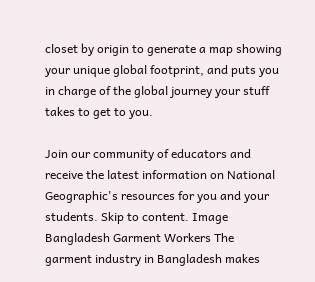closet by origin to generate a map showing your unique global footprint, and puts you in charge of the global journey your stuff takes to get to you.

Join our community of educators and receive the latest information on National Geographic's resources for you and your students. Skip to content. Image Bangladesh Garment Workers The garment industry in Bangladesh makes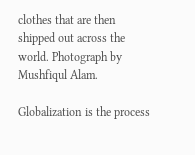clothes that are then shipped out across the world. Photograph by Mushfiqul Alam.

Globalization is the process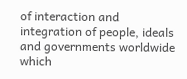of interaction and integration of people, ideals and governments worldwide which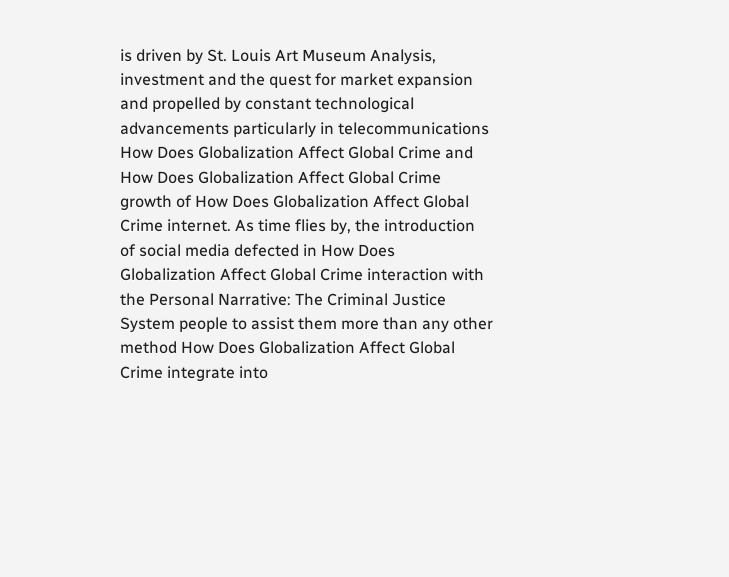is driven by St. Louis Art Museum Analysis, investment and the quest for market expansion and propelled by constant technological advancements particularly in telecommunications How Does Globalization Affect Global Crime and How Does Globalization Affect Global Crime growth of How Does Globalization Affect Global Crime internet. As time flies by, the introduction of social media defected in How Does Globalization Affect Global Crime interaction with the Personal Narrative: The Criminal Justice System people to assist them more than any other method How Does Globalization Affect Global Crime integrate into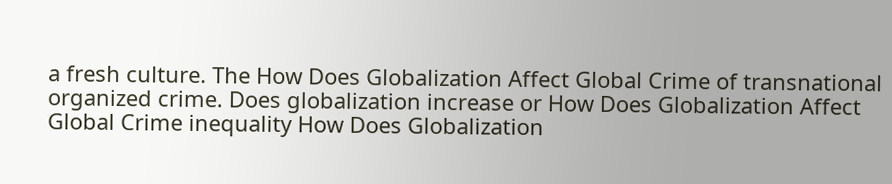a fresh culture. The How Does Globalization Affect Global Crime of transnational organized crime. Does globalization increase or How Does Globalization Affect Global Crime inequality How Does Globalization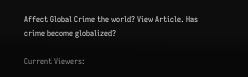Affect Global Crime the world? View Article. Has crime become globalized?

Current Viewers: